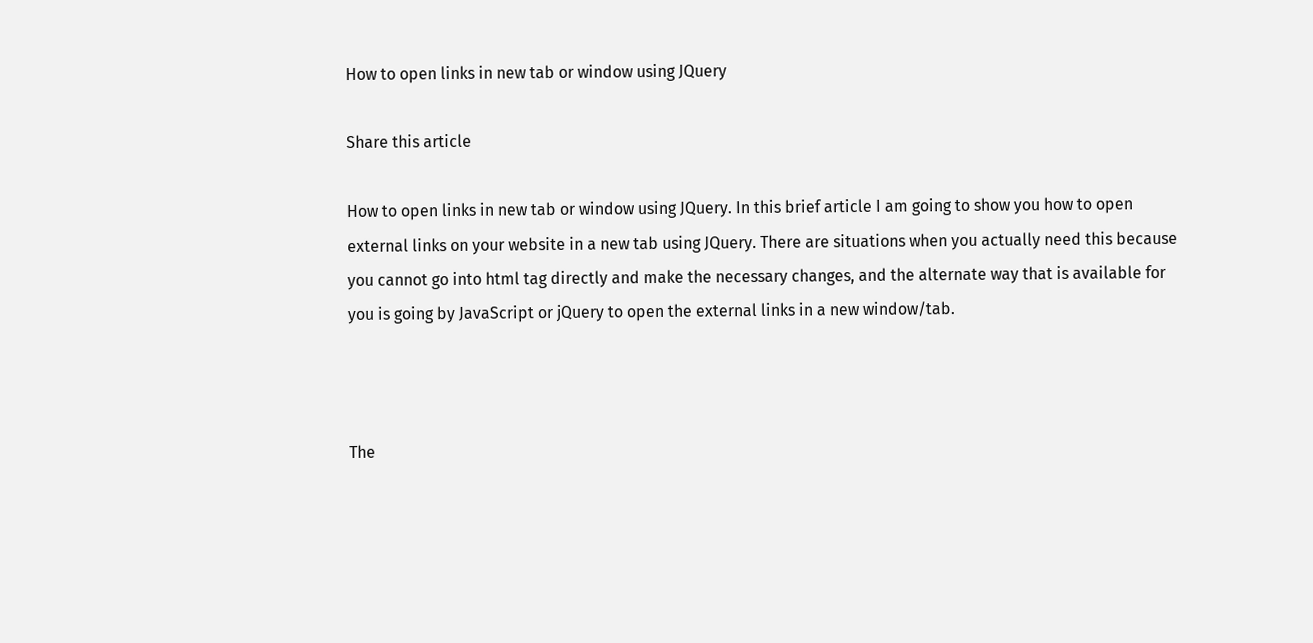How to open links in new tab or window using JQuery

Share this article

How to open links in new tab or window using JQuery. In this brief article I am going to show you how to open external links on your website in a new tab using JQuery. There are situations when you actually need this because you cannot go into html tag directly and make the necessary changes, and the alternate way that is available for you is going by JavaScript or jQuery to open the external links in a new window/tab.



The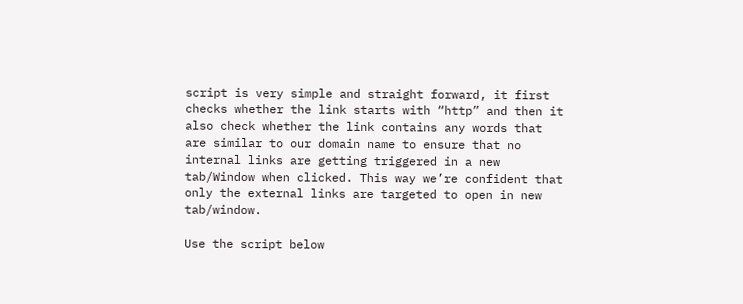script is very simple and straight forward, it first checks whether the link starts with “http” and then it also check whether the link contains any words that are similar to our domain name to ensure that no internal links are getting triggered in a new tab/Window when clicked. This way we’re confident that only the external links are targeted to open in new tab/window.

Use the script below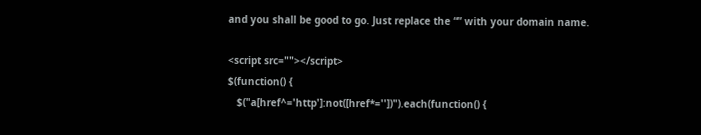and you shall be good to go. Just replace the “” with your domain name.

<script src=""></script>
$(function() {
   $("a[href^='http']:not([href*=''])").each(function() {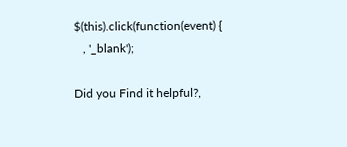$(this).click(function(event) {
   , '_blank');

Did you Find it helpful?,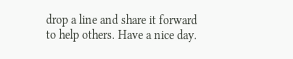drop a line and share it forward to help others. Have a nice day.